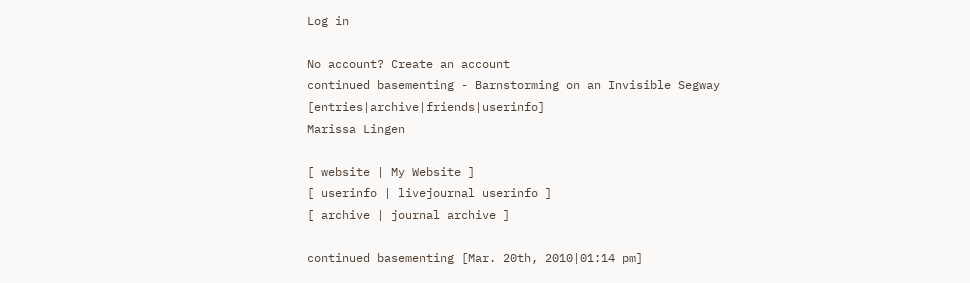Log in

No account? Create an account
continued basementing - Barnstorming on an Invisible Segway [entries|archive|friends|userinfo]
Marissa Lingen

[ website | My Website ]
[ userinfo | livejournal userinfo ]
[ archive | journal archive ]

continued basementing [Mar. 20th, 2010|01:14 pm]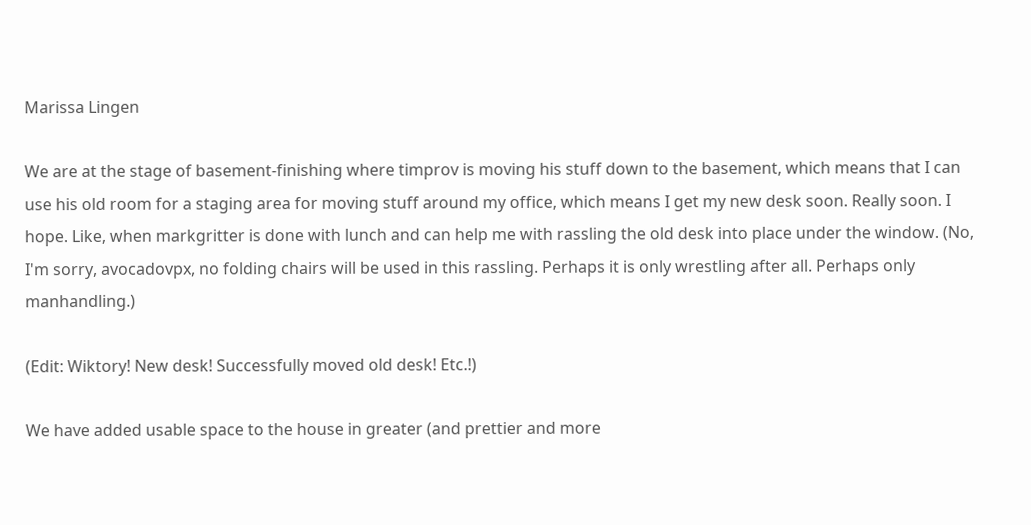Marissa Lingen

We are at the stage of basement-finishing where timprov is moving his stuff down to the basement, which means that I can use his old room for a staging area for moving stuff around my office, which means I get my new desk soon. Really soon. I hope. Like, when markgritter is done with lunch and can help me with rassling the old desk into place under the window. (No, I'm sorry, avocadovpx, no folding chairs will be used in this rassling. Perhaps it is only wrestling after all. Perhaps only manhandling.)

(Edit: Wiktory! New desk! Successfully moved old desk! Etc.!)

We have added usable space to the house in greater (and prettier and more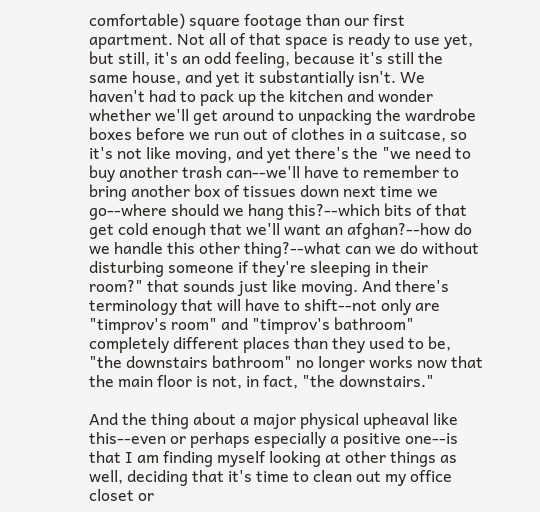comfortable) square footage than our first apartment. Not all of that space is ready to use yet, but still, it's an odd feeling, because it's still the same house, and yet it substantially isn't. We haven't had to pack up the kitchen and wonder whether we'll get around to unpacking the wardrobe boxes before we run out of clothes in a suitcase, so it's not like moving, and yet there's the "we need to buy another trash can--we'll have to remember to bring another box of tissues down next time we go--where should we hang this?--which bits of that get cold enough that we'll want an afghan?--how do we handle this other thing?--what can we do without disturbing someone if they're sleeping in their room?" that sounds just like moving. And there's terminology that will have to shift--not only are "timprov's room" and "timprov's bathroom" completely different places than they used to be, "the downstairs bathroom" no longer works now that the main floor is not, in fact, "the downstairs."

And the thing about a major physical upheaval like this--even or perhaps especially a positive one--is that I am finding myself looking at other things as well, deciding that it's time to clean out my office closet or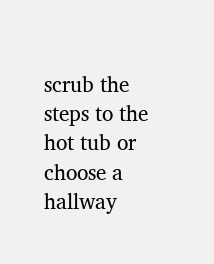scrub the steps to the hot tub or choose a hallway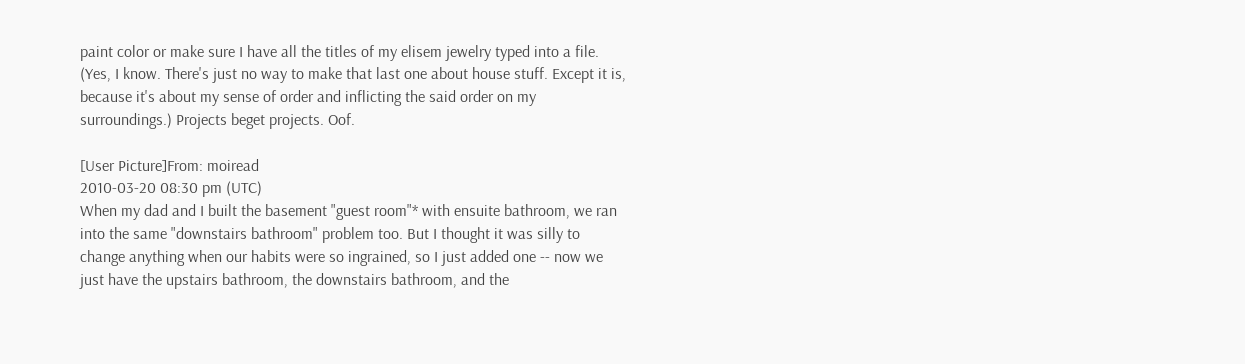paint color or make sure I have all the titles of my elisem jewelry typed into a file. (Yes, I know. There's just no way to make that last one about house stuff. Except it is, because it's about my sense of order and inflicting the said order on my surroundings.) Projects beget projects. Oof.

[User Picture]From: moiread
2010-03-20 08:30 pm (UTC)
When my dad and I built the basement "guest room"* with ensuite bathroom, we ran into the same "downstairs bathroom" problem too. But I thought it was silly to change anything when our habits were so ingrained, so I just added one -- now we just have the upstairs bathroom, the downstairs bathroom, and the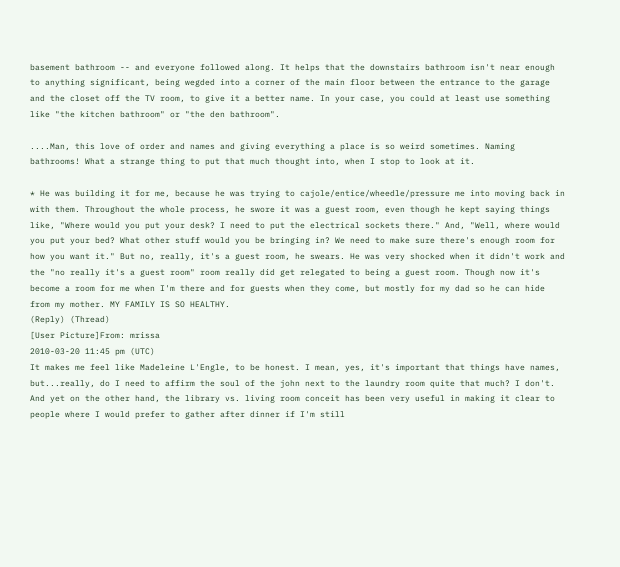basement bathroom -- and everyone followed along. It helps that the downstairs bathroom isn't near enough to anything significant, being wegded into a corner of the main floor between the entrance to the garage and the closet off the TV room, to give it a better name. In your case, you could at least use something like "the kitchen bathroom" or "the den bathroom".

....Man, this love of order and names and giving everything a place is so weird sometimes. Naming bathrooms! What a strange thing to put that much thought into, when I stop to look at it.

* He was building it for me, because he was trying to cajole/entice/wheedle/pressure me into moving back in with them. Throughout the whole process, he swore it was a guest room, even though he kept saying things like, "Where would you put your desk? I need to put the electrical sockets there." And, "Well, where would you put your bed? What other stuff would you be bringing in? We need to make sure there's enough room for how you want it." But no, really, it's a guest room, he swears. He was very shocked when it didn't work and the "no really it's a guest room" room really did get relegated to being a guest room. Though now it's become a room for me when I'm there and for guests when they come, but mostly for my dad so he can hide from my mother. MY FAMILY IS SO HEALTHY.
(Reply) (Thread)
[User Picture]From: mrissa
2010-03-20 11:45 pm (UTC)
It makes me feel like Madeleine L'Engle, to be honest. I mean, yes, it's important that things have names, but...really, do I need to affirm the soul of the john next to the laundry room quite that much? I don't. And yet on the other hand, the library vs. living room conceit has been very useful in making it clear to people where I would prefer to gather after dinner if I'm still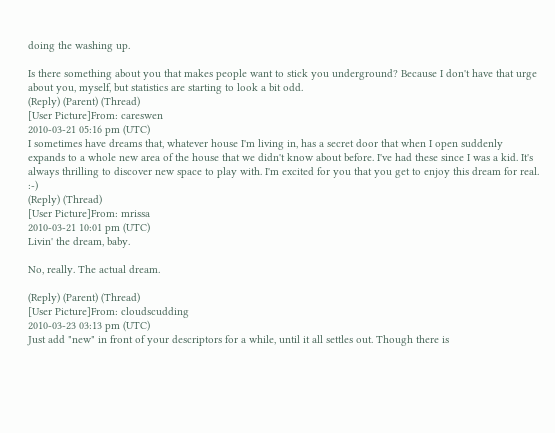doing the washing up.

Is there something about you that makes people want to stick you underground? Because I don't have that urge about you, myself, but statistics are starting to look a bit odd.
(Reply) (Parent) (Thread)
[User Picture]From: careswen
2010-03-21 05:16 pm (UTC)
I sometimes have dreams that, whatever house I'm living in, has a secret door that when I open suddenly expands to a whole new area of the house that we didn't know about before. I've had these since I was a kid. It's always thrilling to discover new space to play with. I'm excited for you that you get to enjoy this dream for real. :-)
(Reply) (Thread)
[User Picture]From: mrissa
2010-03-21 10:01 pm (UTC)
Livin' the dream, baby.

No, really. The actual dream.

(Reply) (Parent) (Thread)
[User Picture]From: cloudscudding
2010-03-23 03:13 pm (UTC)
Just add "new" in front of your descriptors for a while, until it all settles out. Though there is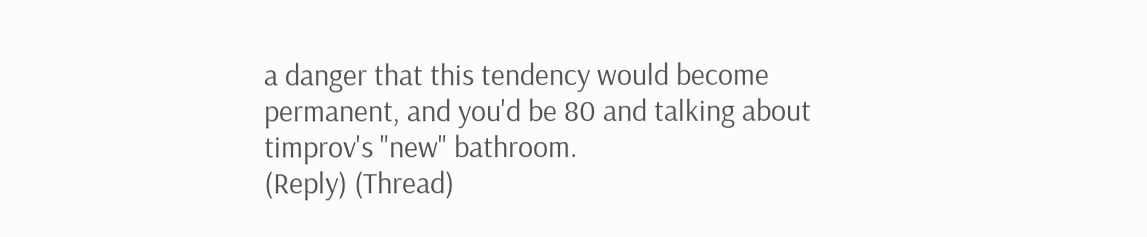a danger that this tendency would become permanent, and you'd be 80 and talking about timprov's "new" bathroom.
(Reply) (Thread)